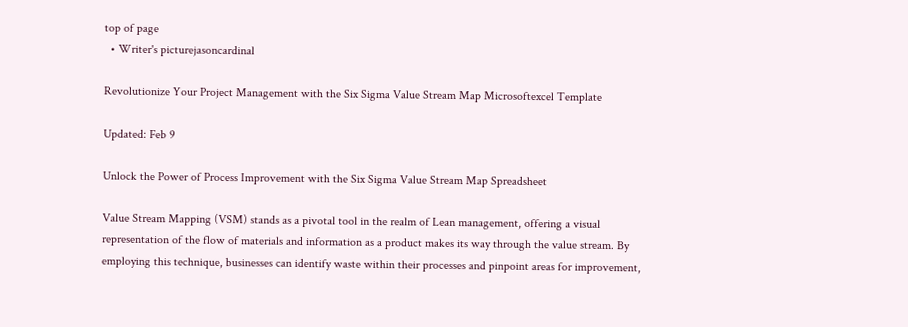top of page
  • Writer's picturejasoncardinal

Revolutionize Your Project Management with the Six Sigma Value Stream Map Microsoftexcel Template

Updated: Feb 9

Unlock the Power of Process Improvement with the Six Sigma Value Stream Map Spreadsheet

Value Stream Mapping (VSM) stands as a pivotal tool in the realm of Lean management, offering a visual representation of the flow of materials and information as a product makes its way through the value stream. By employing this technique, businesses can identify waste within their processes and pinpoint areas for improvement,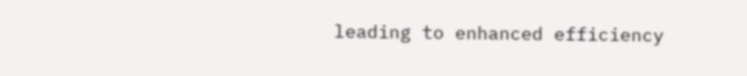leading to enhanced efficiency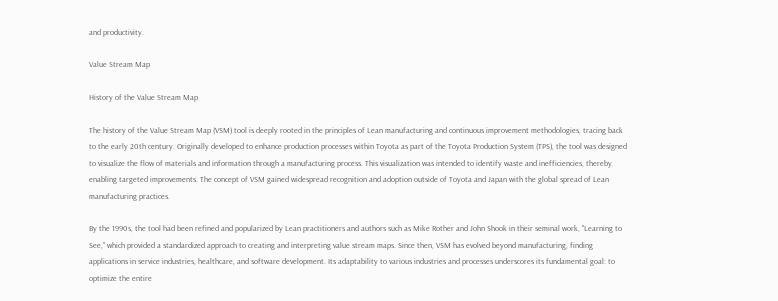and productivity.

Value Stream Map

History of the Value Stream Map

The history of the Value Stream Map (VSM) tool is deeply rooted in the principles of Lean manufacturing and continuous improvement methodologies, tracing back to the early 20th century. Originally developed to enhance production processes within Toyota as part of the Toyota Production System (TPS), the tool was designed to visualize the flow of materials and information through a manufacturing process. This visualization was intended to identify waste and inefficiencies, thereby enabling targeted improvements. The concept of VSM gained widespread recognition and adoption outside of Toyota and Japan with the global spread of Lean manufacturing practices.

By the 1990s, the tool had been refined and popularized by Lean practitioners and authors such as Mike Rother and John Shook in their seminal work, "Learning to See," which provided a standardized approach to creating and interpreting value stream maps. Since then, VSM has evolved beyond manufacturing, finding applications in service industries, healthcare, and software development. Its adaptability to various industries and processes underscores its fundamental goal: to optimize the entire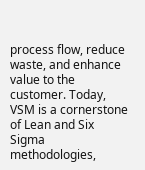process flow, reduce waste, and enhance value to the customer. Today, VSM is a cornerstone of Lean and Six Sigma methodologies,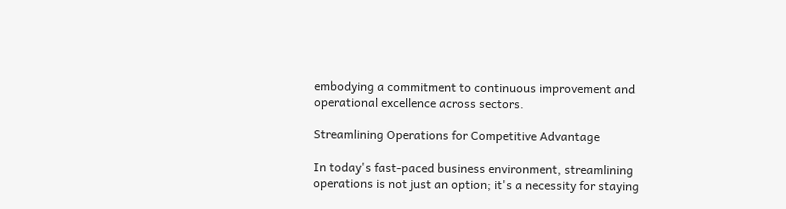embodying a commitment to continuous improvement and operational excellence across sectors.

Streamlining Operations for Competitive Advantage

In today's fast-paced business environment, streamlining operations is not just an option; it's a necessity for staying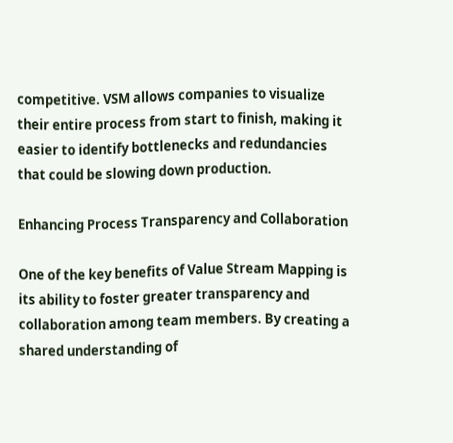competitive. VSM allows companies to visualize their entire process from start to finish, making it easier to identify bottlenecks and redundancies that could be slowing down production.

Enhancing Process Transparency and Collaboration

One of the key benefits of Value Stream Mapping is its ability to foster greater transparency and collaboration among team members. By creating a shared understanding of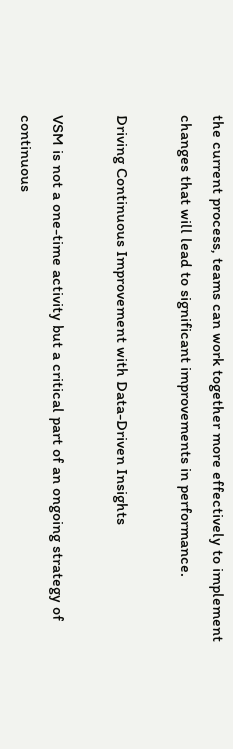the current process, teams can work together more effectively to implement changes that will lead to significant improvements in performance.

Driving Continuous Improvement with Data-Driven Insights

VSM is not a one-time activity but a critical part of an ongoing strategy of continuous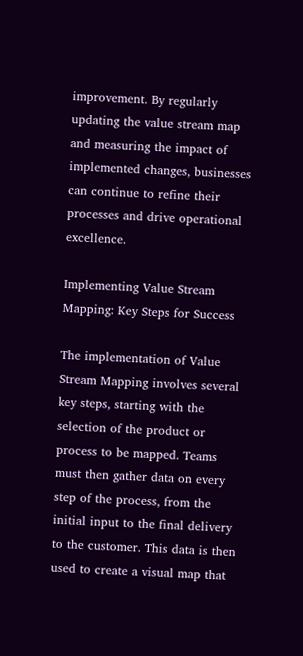improvement. By regularly updating the value stream map and measuring the impact of implemented changes, businesses can continue to refine their processes and drive operational excellence.

Implementing Value Stream Mapping: Key Steps for Success

The implementation of Value Stream Mapping involves several key steps, starting with the selection of the product or process to be mapped. Teams must then gather data on every step of the process, from the initial input to the final delivery to the customer. This data is then used to create a visual map that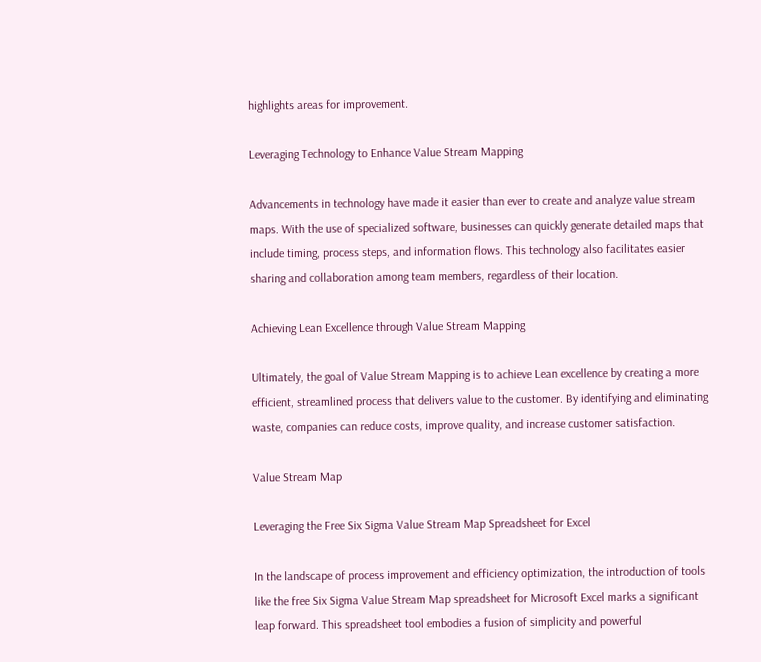highlights areas for improvement.

Leveraging Technology to Enhance Value Stream Mapping

Advancements in technology have made it easier than ever to create and analyze value stream maps. With the use of specialized software, businesses can quickly generate detailed maps that include timing, process steps, and information flows. This technology also facilitates easier sharing and collaboration among team members, regardless of their location.

Achieving Lean Excellence through Value Stream Mapping

Ultimately, the goal of Value Stream Mapping is to achieve Lean excellence by creating a more efficient, streamlined process that delivers value to the customer. By identifying and eliminating waste, companies can reduce costs, improve quality, and increase customer satisfaction.

Value Stream Map

Leveraging the Free Six Sigma Value Stream Map Spreadsheet for Excel

In the landscape of process improvement and efficiency optimization, the introduction of tools like the free Six Sigma Value Stream Map spreadsheet for Microsoft Excel marks a significant leap forward. This spreadsheet tool embodies a fusion of simplicity and powerful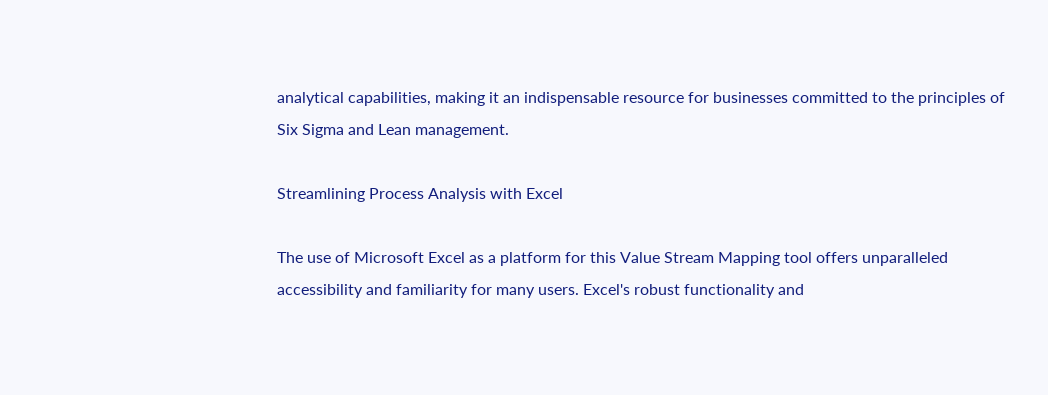analytical capabilities, making it an indispensable resource for businesses committed to the principles of Six Sigma and Lean management.

Streamlining Process Analysis with Excel

The use of Microsoft Excel as a platform for this Value Stream Mapping tool offers unparalleled accessibility and familiarity for many users. Excel's robust functionality and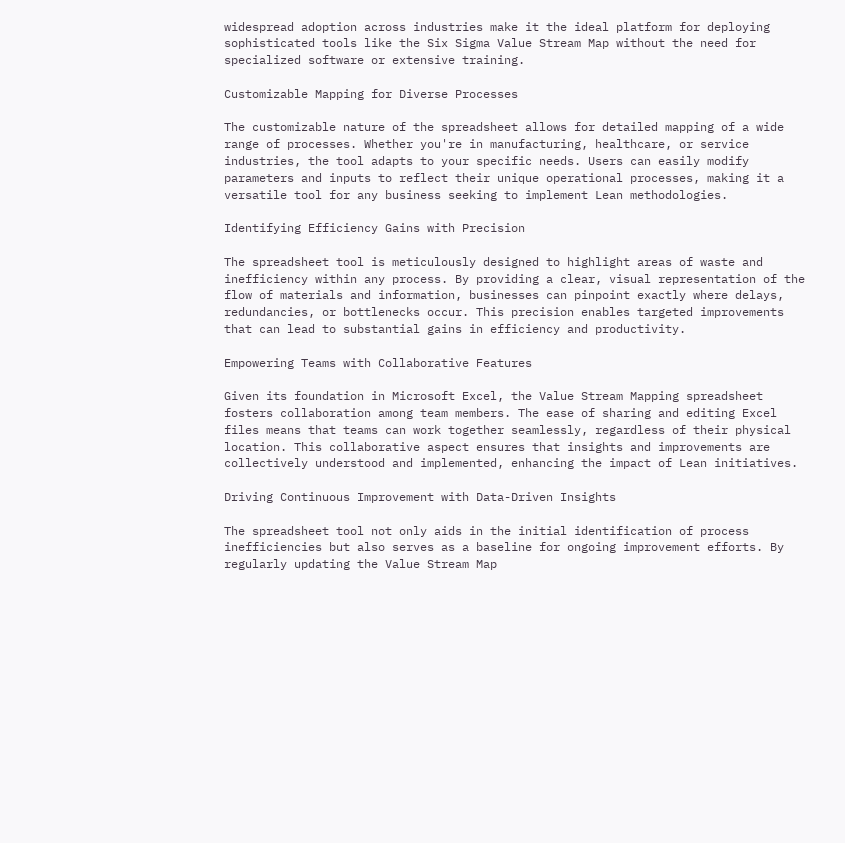widespread adoption across industries make it the ideal platform for deploying sophisticated tools like the Six Sigma Value Stream Map without the need for specialized software or extensive training.

Customizable Mapping for Diverse Processes

The customizable nature of the spreadsheet allows for detailed mapping of a wide range of processes. Whether you're in manufacturing, healthcare, or service industries, the tool adapts to your specific needs. Users can easily modify parameters and inputs to reflect their unique operational processes, making it a versatile tool for any business seeking to implement Lean methodologies.

Identifying Efficiency Gains with Precision

The spreadsheet tool is meticulously designed to highlight areas of waste and inefficiency within any process. By providing a clear, visual representation of the flow of materials and information, businesses can pinpoint exactly where delays, redundancies, or bottlenecks occur. This precision enables targeted improvements that can lead to substantial gains in efficiency and productivity.

Empowering Teams with Collaborative Features

Given its foundation in Microsoft Excel, the Value Stream Mapping spreadsheet fosters collaboration among team members. The ease of sharing and editing Excel files means that teams can work together seamlessly, regardless of their physical location. This collaborative aspect ensures that insights and improvements are collectively understood and implemented, enhancing the impact of Lean initiatives.

Driving Continuous Improvement with Data-Driven Insights

The spreadsheet tool not only aids in the initial identification of process inefficiencies but also serves as a baseline for ongoing improvement efforts. By regularly updating the Value Stream Map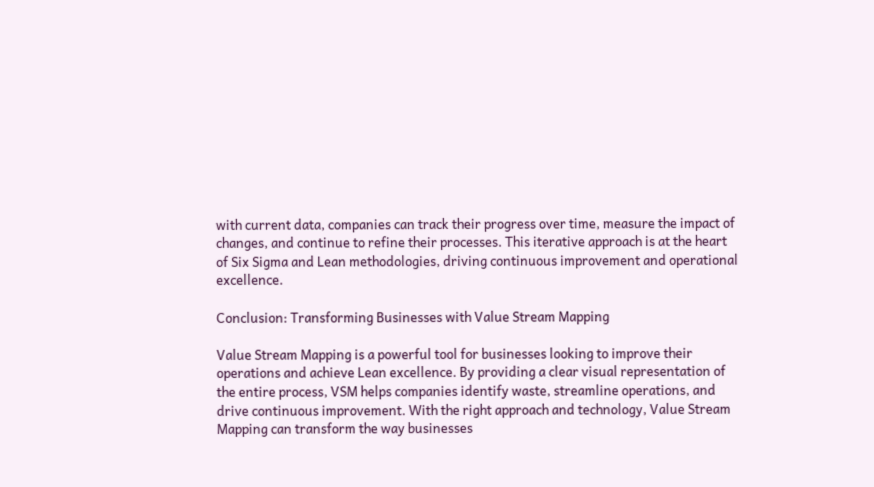with current data, companies can track their progress over time, measure the impact of changes, and continue to refine their processes. This iterative approach is at the heart of Six Sigma and Lean methodologies, driving continuous improvement and operational excellence.

Conclusion: Transforming Businesses with Value Stream Mapping

Value Stream Mapping is a powerful tool for businesses looking to improve their operations and achieve Lean excellence. By providing a clear visual representation of the entire process, VSM helps companies identify waste, streamline operations, and drive continuous improvement. With the right approach and technology, Value Stream Mapping can transform the way businesses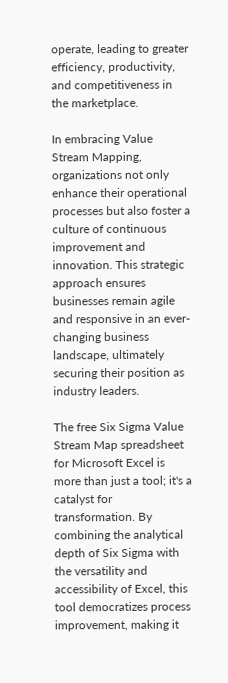operate, leading to greater efficiency, productivity, and competitiveness in the marketplace.

In embracing Value Stream Mapping, organizations not only enhance their operational processes but also foster a culture of continuous improvement and innovation. This strategic approach ensures businesses remain agile and responsive in an ever-changing business landscape, ultimately securing their position as industry leaders.

The free Six Sigma Value Stream Map spreadsheet for Microsoft Excel is more than just a tool; it's a catalyst for transformation. By combining the analytical depth of Six Sigma with the versatility and accessibility of Excel, this tool democratizes process improvement, making it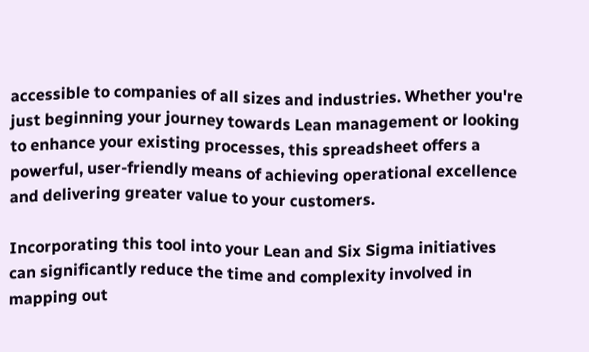accessible to companies of all sizes and industries. Whether you're just beginning your journey towards Lean management or looking to enhance your existing processes, this spreadsheet offers a powerful, user-friendly means of achieving operational excellence and delivering greater value to your customers.

Incorporating this tool into your Lean and Six Sigma initiatives can significantly reduce the time and complexity involved in mapping out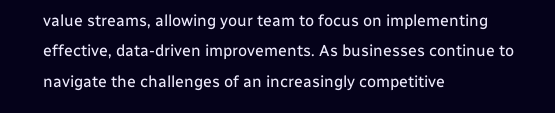value streams, allowing your team to focus on implementing effective, data-driven improvements. As businesses continue to navigate the challenges of an increasingly competitive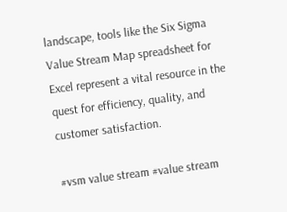landscape, tools like the Six Sigma Value Stream Map spreadsheet for Excel represent a vital resource in the quest for efficiency, quality, and customer satisfaction.

#vsm value stream #value stream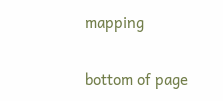mapping


bottom of page